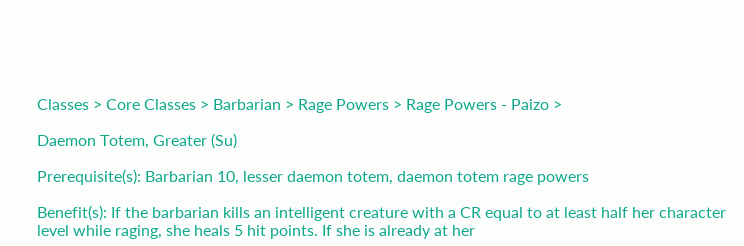Classes > Core Classes > Barbarian > Rage Powers > Rage Powers - Paizo >

Daemon Totem, Greater (Su)

Prerequisite(s): Barbarian 10, lesser daemon totem, daemon totem rage powers

Benefit(s): If the barbarian kills an intelligent creature with a CR equal to at least half her character level while raging, she heals 5 hit points. If she is already at her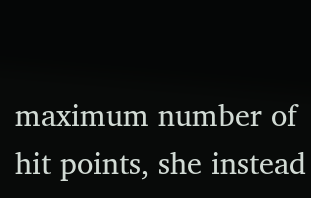maximum number of hit points, she instead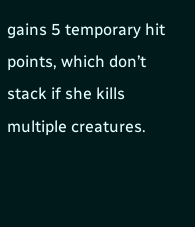gains 5 temporary hit points, which don’t stack if she kills multiple creatures.